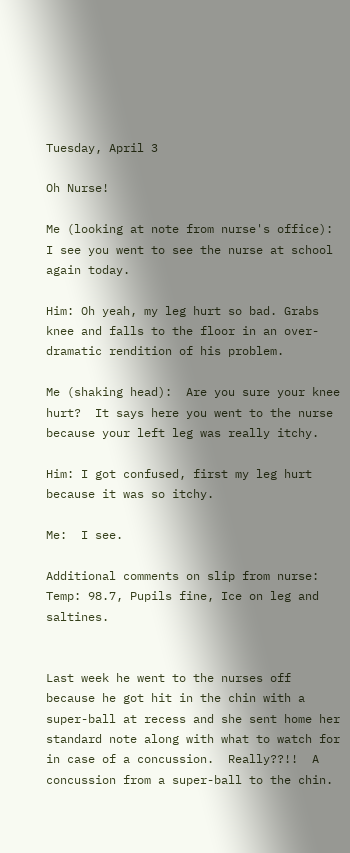Tuesday, April 3

Oh Nurse!

Me (looking at note from nurse's office): I see you went to see the nurse at school again today.

Him: Oh yeah, my leg hurt so bad. Grabs knee and falls to the floor in an over-dramatic rendition of his problem.

Me (shaking head):  Are you sure your knee hurt?  It says here you went to the nurse because your left leg was really itchy.

Him: I got confused, first my leg hurt because it was so itchy.

Me:  I see.

Additional comments on slip from nurse:  Temp: 98.7, Pupils fine, Ice on leg and saltines.


Last week he went to the nurses off because he got hit in the chin with a super-ball at recess and she sent home her standard note along with what to watch for in case of a concussion.  Really??!!  A concussion from a super-ball to the chin.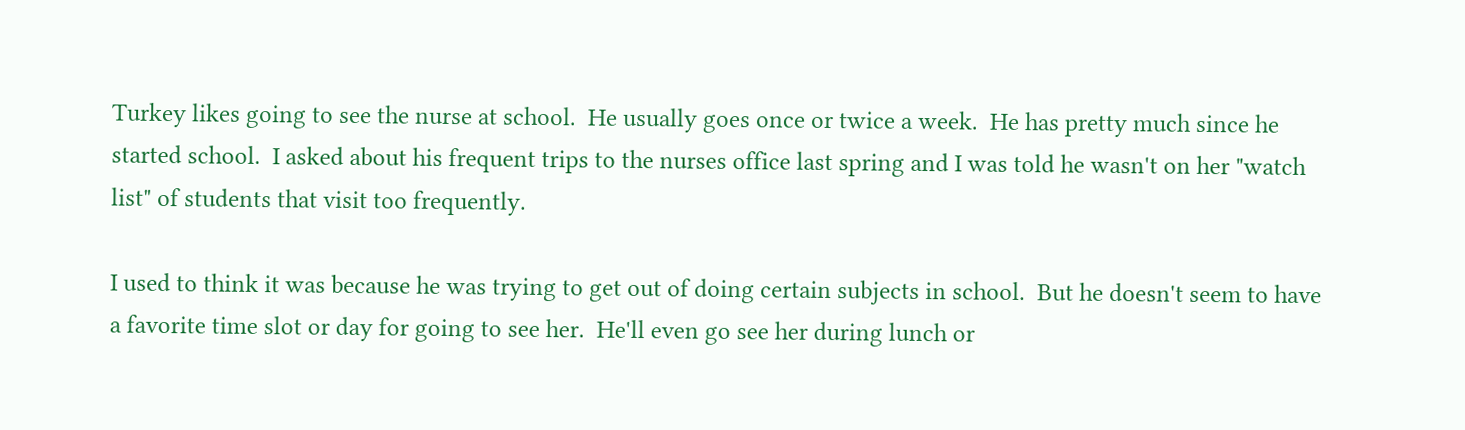Turkey likes going to see the nurse at school.  He usually goes once or twice a week.  He has pretty much since he started school.  I asked about his frequent trips to the nurses office last spring and I was told he wasn't on her "watch list" of students that visit too frequently.

I used to think it was because he was trying to get out of doing certain subjects in school.  But he doesn't seem to have a favorite time slot or day for going to see her.  He'll even go see her during lunch or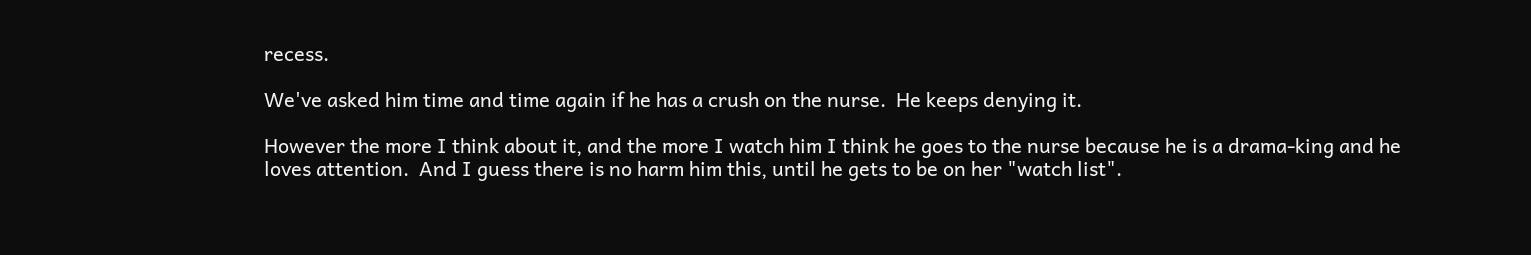recess.

We've asked him time and time again if he has a crush on the nurse.  He keeps denying it.

However the more I think about it, and the more I watch him I think he goes to the nurse because he is a drama-king and he loves attention.  And I guess there is no harm him this, until he gets to be on her "watch list".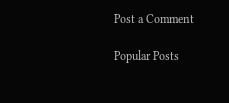Post a Comment

Popular Posts